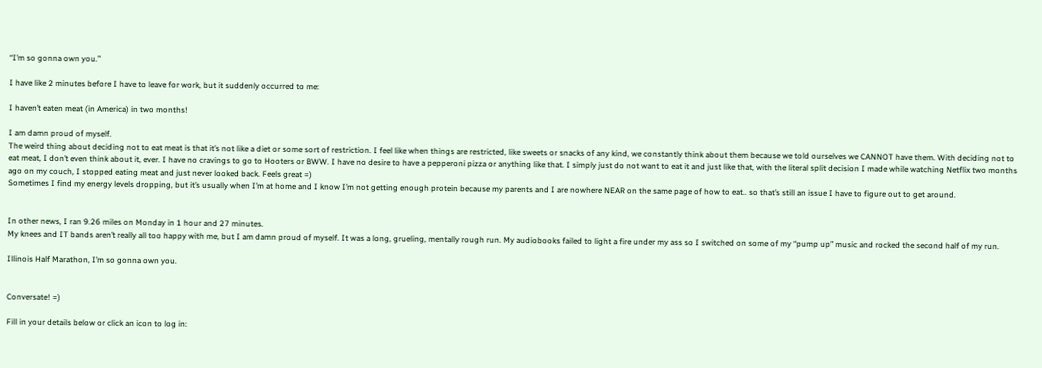“I’m so gonna own you.”

I have like 2 minutes before I have to leave for work, but it suddenly occurred to me:

I haven’t eaten meat (in America) in two months!

I am damn proud of myself.
The weird thing about deciding not to eat meat is that it’s not like a diet or some sort of restriction. I feel like when things are restricted, like sweets or snacks of any kind, we constantly think about them because we told ourselves we CANNOT have them. With deciding not to eat meat, I don’t even think about it, ever. I have no cravings to go to Hooters or BWW. I have no desire to have a pepperoni pizza or anything like that. I simply just do not want to eat it and just like that, with the literal split decision I made while watching Netflix two months ago on my couch, I stopped eating meat and just never looked back. Feels great =)
Sometimes I find my energy levels dropping, but it’s usually when I’m at home and I know I’m not getting enough protein because my parents and I are nowhere NEAR on the same page of how to eat.. so that’s still an issue I have to figure out to get around.


In other news, I ran 9.26 miles on Monday in 1 hour and 27 minutes.
My knees and IT bands aren’t really all too happy with me, but I am damn proud of myself. It was a long, grueling, mentally rough run. My audiobooks failed to light a fire under my ass so I switched on some of my “pump up” music and rocked the second half of my run.

Illinois Half Marathon, I’m so gonna own you.


Conversate! =)

Fill in your details below or click an icon to log in: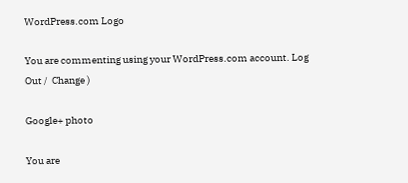WordPress.com Logo

You are commenting using your WordPress.com account. Log Out /  Change )

Google+ photo

You are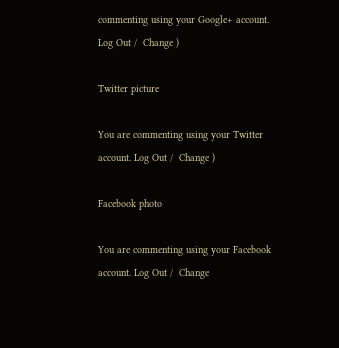commenting using your Google+ account. Log Out /  Change )

Twitter picture

You are commenting using your Twitter account. Log Out /  Change )

Facebook photo

You are commenting using your Facebook account. Log Out /  Change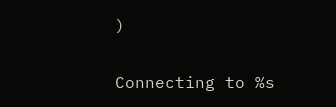)


Connecting to %s